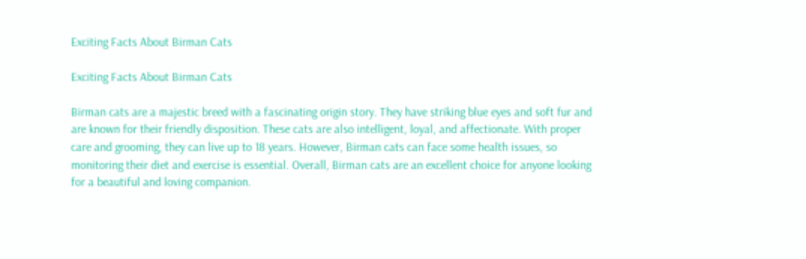Exciting Facts About Birman Cats

Exciting Facts About Birman Cats

Birman cats are a majestic breed with a fascinating origin story. They have striking blue eyes and soft fur and are known for their friendly disposition. These cats are also intelligent, loyal, and affectionate. With proper care and grooming, they can live up to 18 years. However, Birman cats can face some health issues, so monitoring their diet and exercise is essential. Overall, Birman cats are an excellent choice for anyone looking for a beautiful and loving companion.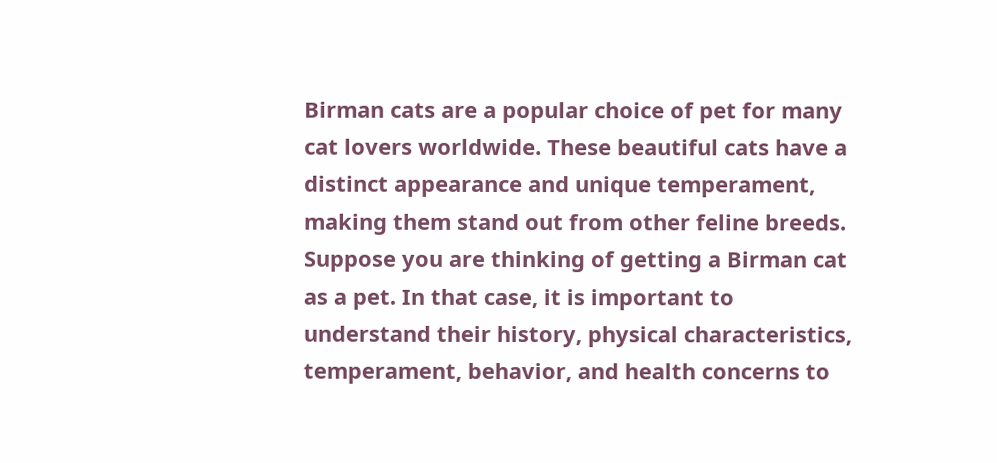Birman cats are a popular choice of pet for many cat lovers worldwide. These beautiful cats have a distinct appearance and unique temperament, making them stand out from other feline breeds. Suppose you are thinking of getting a Birman cat as a pet. In that case, it is important to understand their history, physical characteristics, temperament, behavior, and health concerns to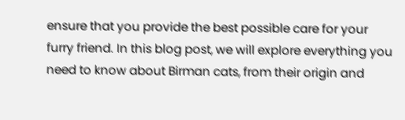ensure that you provide the best possible care for your furry friend. In this blog post, we will explore everything you need to know about Birman cats, from their origin and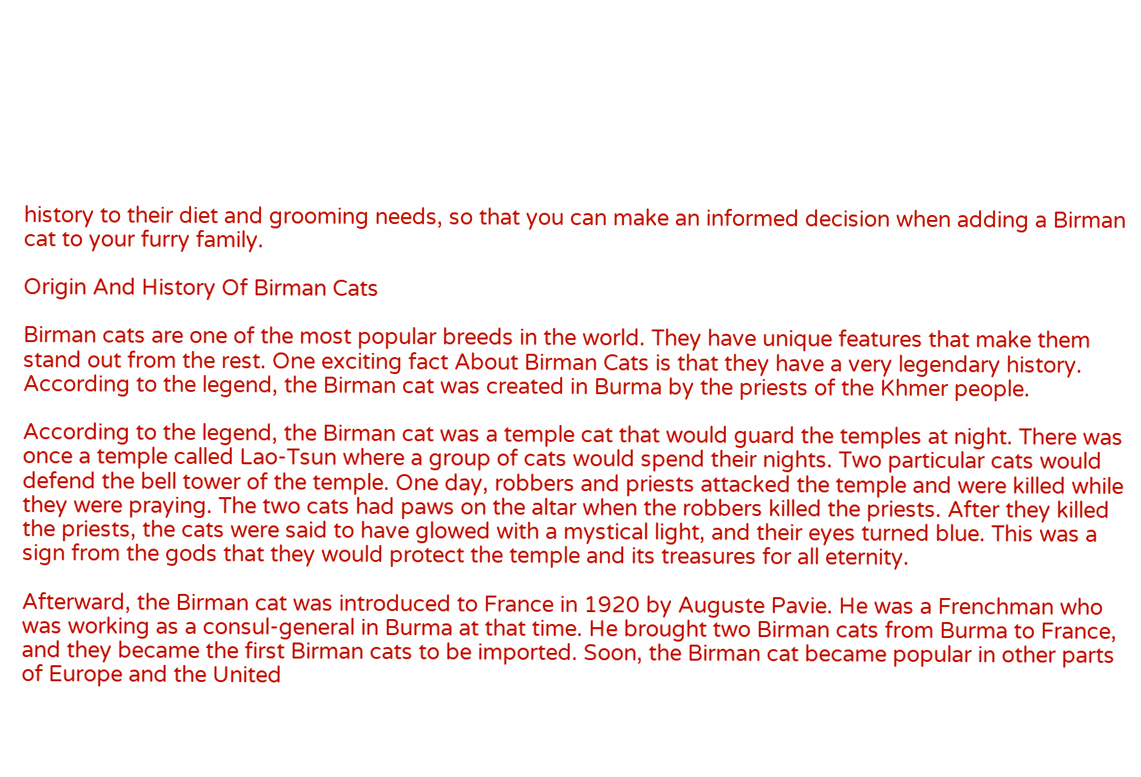history to their diet and grooming needs, so that you can make an informed decision when adding a Birman cat to your furry family.

Origin And History Of Birman Cats

Birman cats are one of the most popular breeds in the world. They have unique features that make them stand out from the rest. One exciting fact About Birman Cats is that they have a very legendary history. According to the legend, the Birman cat was created in Burma by the priests of the Khmer people.

According to the legend, the Birman cat was a temple cat that would guard the temples at night. There was once a temple called Lao-Tsun where a group of cats would spend their nights. Two particular cats would defend the bell tower of the temple. One day, robbers and priests attacked the temple and were killed while they were praying. The two cats had paws on the altar when the robbers killed the priests. After they killed the priests, the cats were said to have glowed with a mystical light, and their eyes turned blue. This was a sign from the gods that they would protect the temple and its treasures for all eternity.

Afterward, the Birman cat was introduced to France in 1920 by Auguste Pavie. He was a Frenchman who was working as a consul-general in Burma at that time. He brought two Birman cats from Burma to France, and they became the first Birman cats to be imported. Soon, the Birman cat became popular in other parts of Europe and the United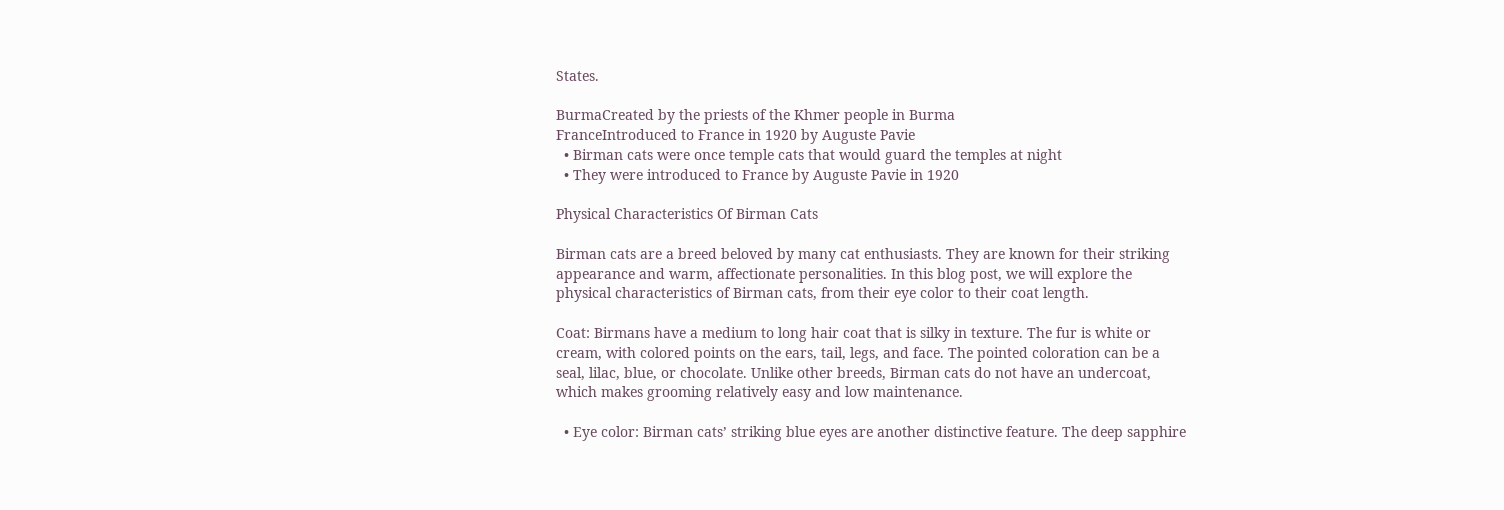States.

BurmaCreated by the priests of the Khmer people in Burma
FranceIntroduced to France in 1920 by Auguste Pavie
  • Birman cats were once temple cats that would guard the temples at night
  • They were introduced to France by Auguste Pavie in 1920

Physical Characteristics Of Birman Cats

Birman cats are a breed beloved by many cat enthusiasts. They are known for their striking appearance and warm, affectionate personalities. In this blog post, we will explore the physical characteristics of Birman cats, from their eye color to their coat length.

Coat: Birmans have a medium to long hair coat that is silky in texture. The fur is white or cream, with colored points on the ears, tail, legs, and face. The pointed coloration can be a seal, lilac, blue, or chocolate. Unlike other breeds, Birman cats do not have an undercoat, which makes grooming relatively easy and low maintenance.

  • Eye color: Birman cats’ striking blue eyes are another distinctive feature. The deep sapphire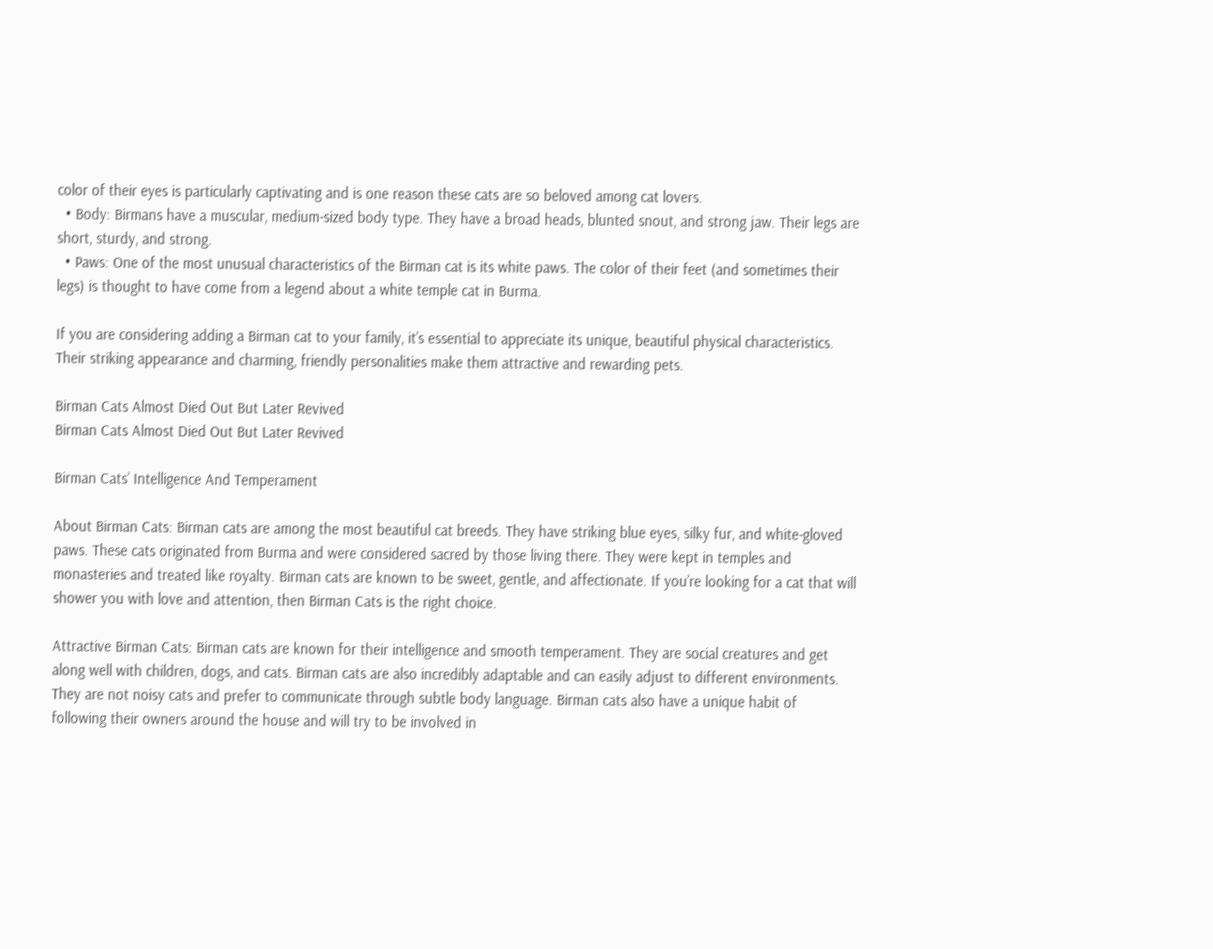color of their eyes is particularly captivating and is one reason these cats are so beloved among cat lovers.
  • Body: Birmans have a muscular, medium-sized body type. They have a broad heads, blunted snout, and strong jaw. Their legs are short, sturdy, and strong.
  • Paws: One of the most unusual characteristics of the Birman cat is its white paws. The color of their feet (and sometimes their legs) is thought to have come from a legend about a white temple cat in Burma.

If you are considering adding a Birman cat to your family, it’s essential to appreciate its unique, beautiful physical characteristics. Their striking appearance and charming, friendly personalities make them attractive and rewarding pets.

Birman Cats Almost Died Out But Later Revived
Birman Cats Almost Died Out But Later Revived

Birman Cats’ Intelligence And Temperament

About Birman Cats: Birman cats are among the most beautiful cat breeds. They have striking blue eyes, silky fur, and white-gloved paws. These cats originated from Burma and were considered sacred by those living there. They were kept in temples and monasteries and treated like royalty. Birman cats are known to be sweet, gentle, and affectionate. If you’re looking for a cat that will shower you with love and attention, then Birman Cats is the right choice.

Attractive Birman Cats: Birman cats are known for their intelligence and smooth temperament. They are social creatures and get along well with children, dogs, and cats. Birman cats are also incredibly adaptable and can easily adjust to different environments. They are not noisy cats and prefer to communicate through subtle body language. Birman cats also have a unique habit of following their owners around the house and will try to be involved in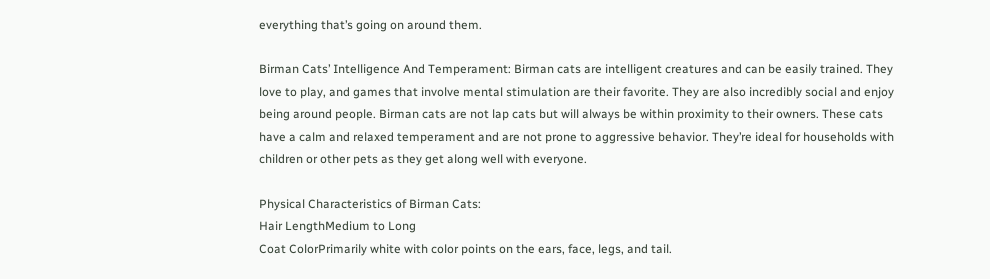everything that’s going on around them.

Birman Cats’ Intelligence And Temperament: Birman cats are intelligent creatures and can be easily trained. They love to play, and games that involve mental stimulation are their favorite. They are also incredibly social and enjoy being around people. Birman cats are not lap cats but will always be within proximity to their owners. These cats have a calm and relaxed temperament and are not prone to aggressive behavior. They’re ideal for households with children or other pets as they get along well with everyone.

Physical Characteristics of Birman Cats:
Hair LengthMedium to Long
Coat ColorPrimarily white with color points on the ears, face, legs, and tail.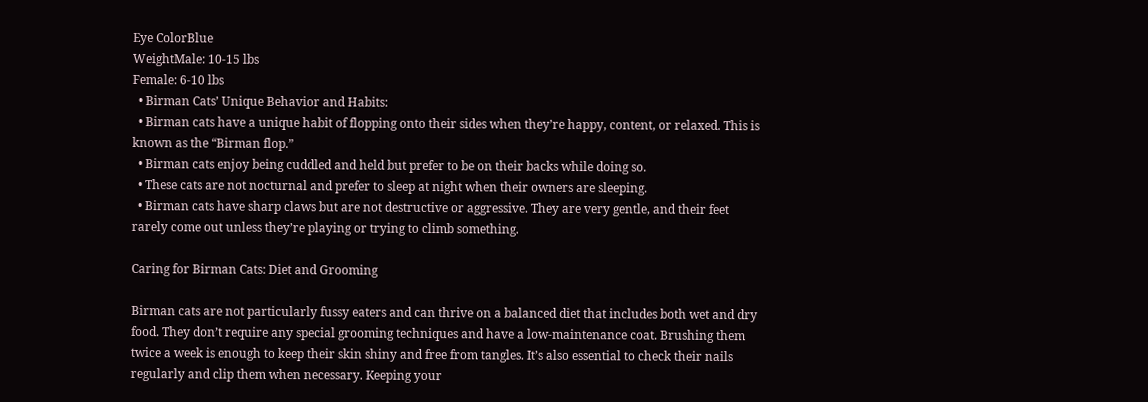Eye ColorBlue
WeightMale: 10-15 lbs
Female: 6-10 lbs
  • Birman Cats’ Unique Behavior and Habits:
  • Birman cats have a unique habit of flopping onto their sides when they’re happy, content, or relaxed. This is known as the “Birman flop.”
  • Birman cats enjoy being cuddled and held but prefer to be on their backs while doing so.
  • These cats are not nocturnal and prefer to sleep at night when their owners are sleeping.
  • Birman cats have sharp claws but are not destructive or aggressive. They are very gentle, and their feet rarely come out unless they’re playing or trying to climb something.

Caring for Birman Cats: Diet and Grooming

Birman cats are not particularly fussy eaters and can thrive on a balanced diet that includes both wet and dry food. They don’t require any special grooming techniques and have a low-maintenance coat. Brushing them twice a week is enough to keep their skin shiny and free from tangles. It’s also essential to check their nails regularly and clip them when necessary. Keeping your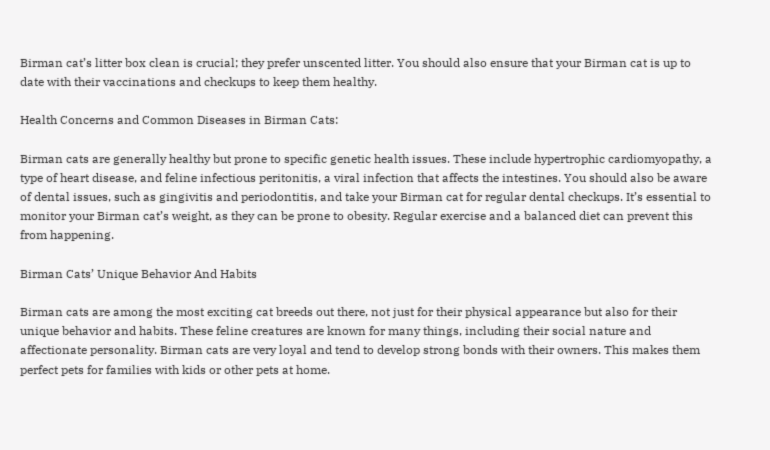Birman cat’s litter box clean is crucial; they prefer unscented litter. You should also ensure that your Birman cat is up to date with their vaccinations and checkups to keep them healthy.

Health Concerns and Common Diseases in Birman Cats:

Birman cats are generally healthy but prone to specific genetic health issues. These include hypertrophic cardiomyopathy, a type of heart disease, and feline infectious peritonitis, a viral infection that affects the intestines. You should also be aware of dental issues, such as gingivitis and periodontitis, and take your Birman cat for regular dental checkups. It’s essential to monitor your Birman cat’s weight, as they can be prone to obesity. Regular exercise and a balanced diet can prevent this from happening.

Birman Cats’ Unique Behavior And Habits

Birman cats are among the most exciting cat breeds out there, not just for their physical appearance but also for their unique behavior and habits. These feline creatures are known for many things, including their social nature and affectionate personality. Birman cats are very loyal and tend to develop strong bonds with their owners. This makes them perfect pets for families with kids or other pets at home.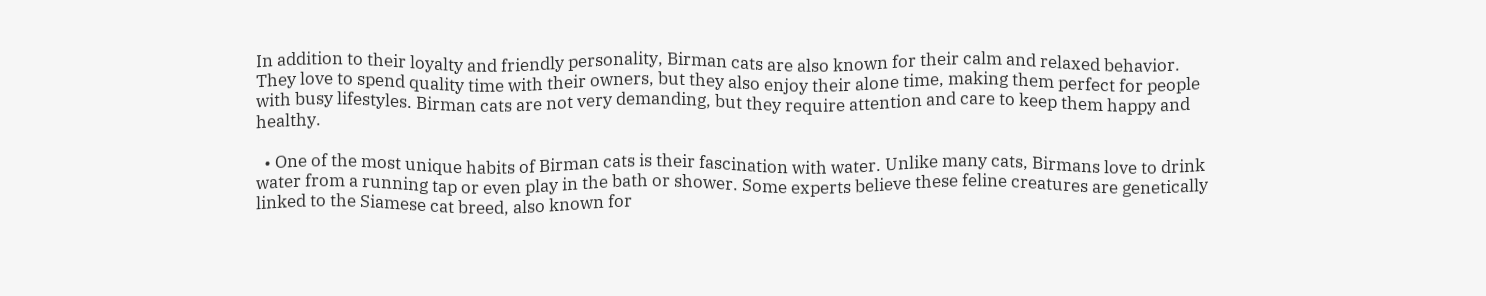In addition to their loyalty and friendly personality, Birman cats are also known for their calm and relaxed behavior. They love to spend quality time with their owners, but they also enjoy their alone time, making them perfect for people with busy lifestyles. Birman cats are not very demanding, but they require attention and care to keep them happy and healthy.

  • One of the most unique habits of Birman cats is their fascination with water. Unlike many cats, Birmans love to drink water from a running tap or even play in the bath or shower. Some experts believe these feline creatures are genetically linked to the Siamese cat breed, also known for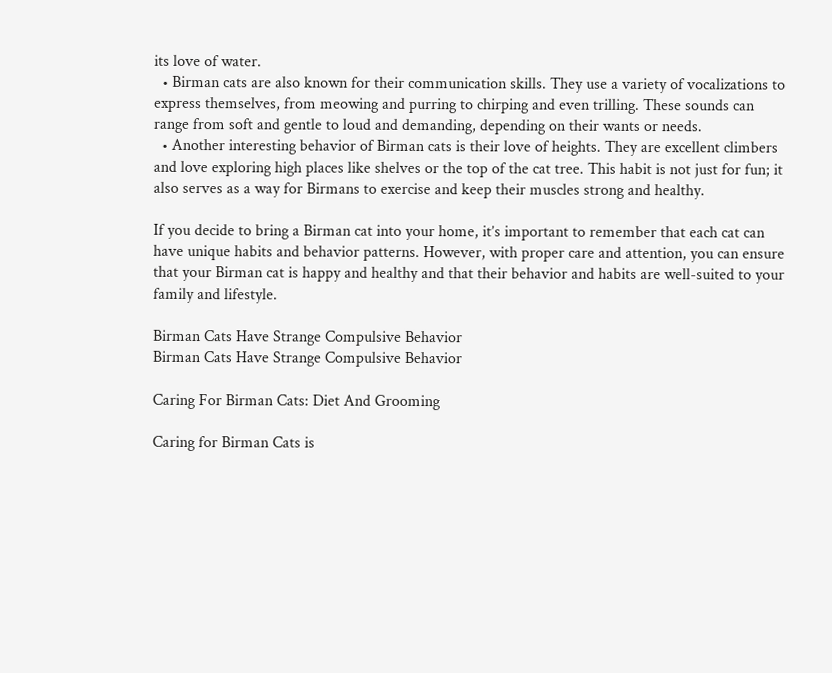its love of water.
  • Birman cats are also known for their communication skills. They use a variety of vocalizations to express themselves, from meowing and purring to chirping and even trilling. These sounds can range from soft and gentle to loud and demanding, depending on their wants or needs.
  • Another interesting behavior of Birman cats is their love of heights. They are excellent climbers and love exploring high places like shelves or the top of the cat tree. This habit is not just for fun; it also serves as a way for Birmans to exercise and keep their muscles strong and healthy.

If you decide to bring a Birman cat into your home, it’s important to remember that each cat can have unique habits and behavior patterns. However, with proper care and attention, you can ensure that your Birman cat is happy and healthy and that their behavior and habits are well-suited to your family and lifestyle.

Birman Cats Have Strange Compulsive Behavior
Birman Cats Have Strange Compulsive Behavior

Caring For Birman Cats: Diet And Grooming

Caring for Birman Cats is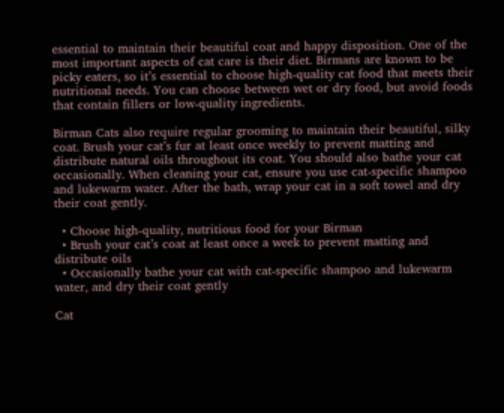essential to maintain their beautiful coat and happy disposition. One of the most important aspects of cat care is their diet. Birmans are known to be picky eaters, so it’s essential to choose high-quality cat food that meets their nutritional needs. You can choose between wet or dry food, but avoid foods that contain fillers or low-quality ingredients.

Birman Cats also require regular grooming to maintain their beautiful, silky coat. Brush your cat’s fur at least once weekly to prevent matting and distribute natural oils throughout its coat. You should also bathe your cat occasionally. When cleaning your cat, ensure you use cat-specific shampoo and lukewarm water. After the bath, wrap your cat in a soft towel and dry their coat gently.

  • Choose high-quality, nutritious food for your Birman
  • Brush your cat’s coat at least once a week to prevent matting and distribute oils
  • Occasionally bathe your cat with cat-specific shampoo and lukewarm water, and dry their coat gently

Cat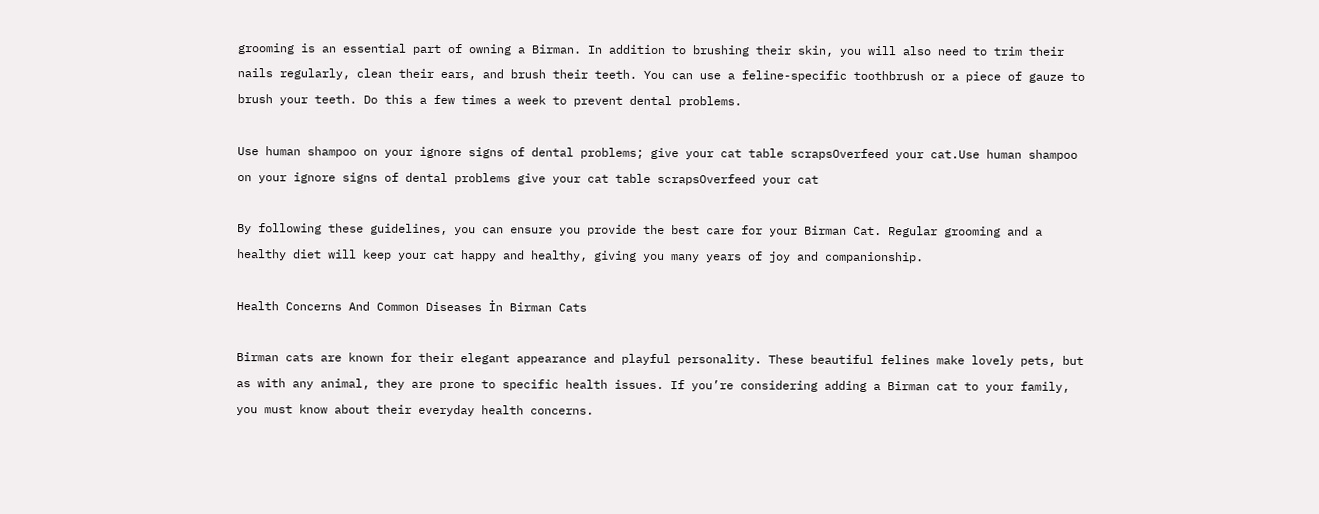grooming is an essential part of owning a Birman. In addition to brushing their skin, you will also need to trim their nails regularly, clean their ears, and brush their teeth. You can use a feline-specific toothbrush or a piece of gauze to brush your teeth. Do this a few times a week to prevent dental problems.

Use human shampoo on your ignore signs of dental problems; give your cat table scrapsOverfeed your cat.Use human shampoo on your ignore signs of dental problems give your cat table scrapsOverfeed your cat

By following these guidelines, you can ensure you provide the best care for your Birman Cat. Regular grooming and a healthy diet will keep your cat happy and healthy, giving you many years of joy and companionship.

Health Concerns And Common Diseases İn Birman Cats

Birman cats are known for their elegant appearance and playful personality. These beautiful felines make lovely pets, but as with any animal, they are prone to specific health issues. If you’re considering adding a Birman cat to your family, you must know about their everyday health concerns.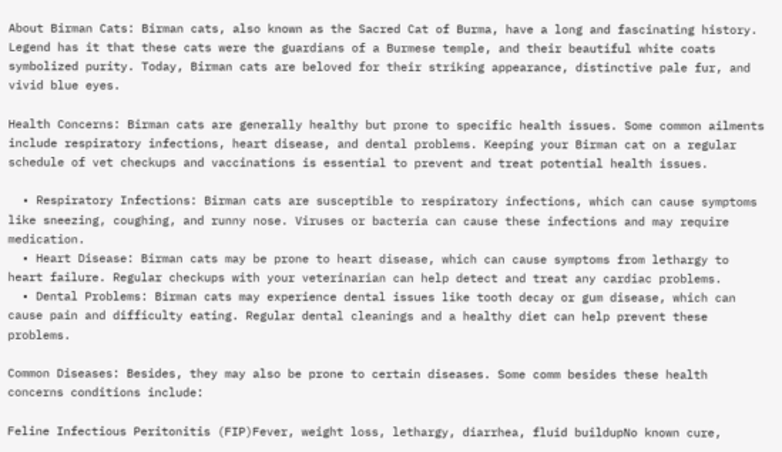About Birman Cats: Birman cats, also known as the Sacred Cat of Burma, have a long and fascinating history. Legend has it that these cats were the guardians of a Burmese temple, and their beautiful white coats symbolized purity. Today, Birman cats are beloved for their striking appearance, distinctive pale fur, and vivid blue eyes.

Health Concerns: Birman cats are generally healthy but prone to specific health issues. Some common ailments include respiratory infections, heart disease, and dental problems. Keeping your Birman cat on a regular schedule of vet checkups and vaccinations is essential to prevent and treat potential health issues.

  • Respiratory Infections: Birman cats are susceptible to respiratory infections, which can cause symptoms like sneezing, coughing, and runny nose. Viruses or bacteria can cause these infections and may require medication.
  • Heart Disease: Birman cats may be prone to heart disease, which can cause symptoms from lethargy to heart failure. Regular checkups with your veterinarian can help detect and treat any cardiac problems.
  • Dental Problems: Birman cats may experience dental issues like tooth decay or gum disease, which can cause pain and difficulty eating. Regular dental cleanings and a healthy diet can help prevent these problems.

Common Diseases: Besides, they may also be prone to certain diseases. Some comm besides these health concerns conditions include:

Feline Infectious Peritonitis (FIP)Fever, weight loss, lethargy, diarrhea, fluid buildupNo known cure,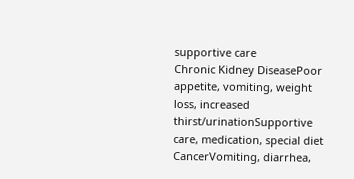supportive care
Chronic Kidney DiseasePoor appetite, vomiting, weight loss, increased thirst/urinationSupportive care, medication, special diet
CancerVomiting, diarrhea,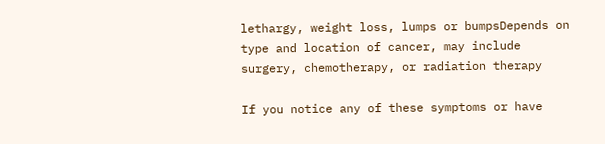lethargy, weight loss, lumps or bumpsDepends on type and location of cancer, may include surgery, chemotherapy, or radiation therapy

If you notice any of these symptoms or have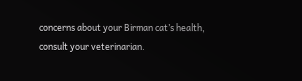concerns about your Birman cat’s health, consult your veterinarian.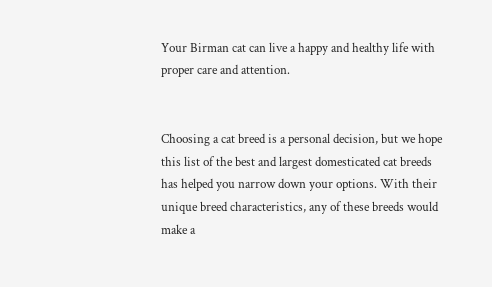Your Birman cat can live a happy and healthy life with proper care and attention.


Choosing a cat breed is a personal decision, but we hope this list of the best and largest domesticated cat breeds has helped you narrow down your options. With their unique breed characteristics, any of these breeds would make a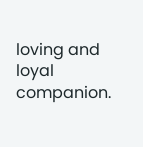loving and loyal companion.